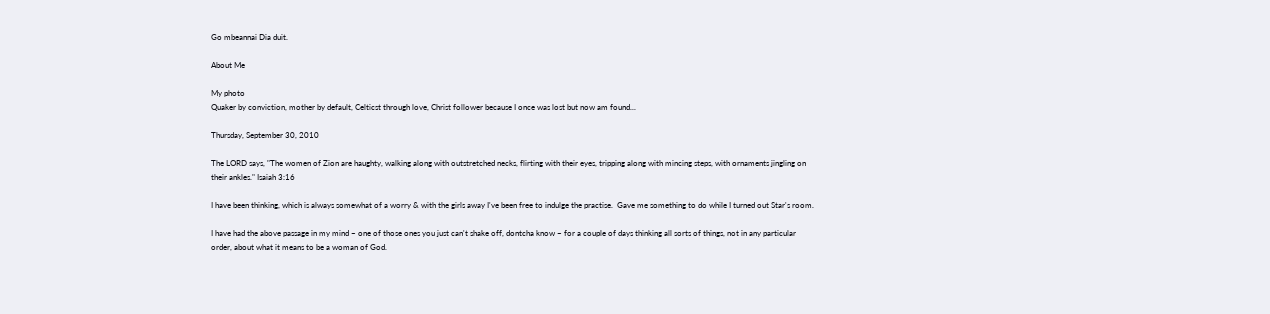Go mbeannai Dia duit.

About Me

My photo
Quaker by conviction, mother by default, Celticst through love, Christ follower because I once was lost but now am found...

Thursday, September 30, 2010

The LORD says, "The women of Zion are haughty, walking along with outstretched necks, flirting with their eyes, tripping along with mincing steps, with ornaments jingling on their ankles." Isaiah 3:16

I have been thinking, which is always somewhat of a worry & with the girls away I've been free to indulge the practise.  Gave me something to do while I turned out Star's room.

I have had the above passage in my mind ~ one of those ones you just can't shake off, dontcha know ~ for a couple of days thinking all sorts of things, not in any particular order, about what it means to be a woman of God.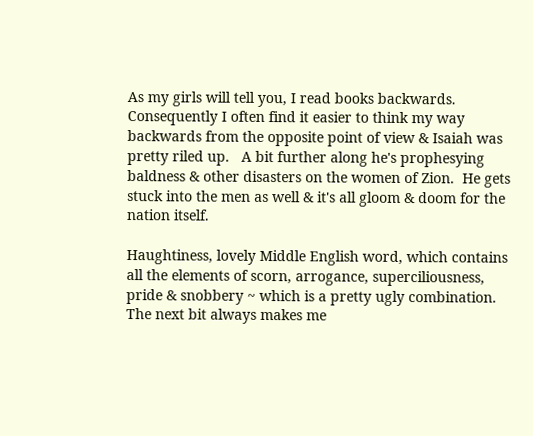As my girls will tell you, I read books backwards.  Consequently I often find it easier to think my way backwards from the opposite point of view & Isaiah was pretty riled up.   A bit further along he's prophesying baldness & other disasters on the women of Zion.  He gets stuck into the men as well & it's all gloom & doom for the nation itself.

Haughtiness, lovely Middle English word, which contains all the elements of scorn, arrogance, superciliousness, pride & snobbery ~ which is a pretty ugly combination. The next bit always makes me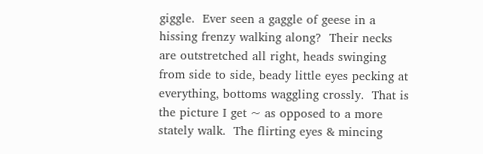giggle.  Ever seen a gaggle of geese in a hissing frenzy walking along?  Their necks are outstretched all right, heads swinging from side to side, beady little eyes pecking at everything, bottoms waggling crossly.  That is the picture I get ~ as opposed to a more stately walk.  The flirting eyes & mincing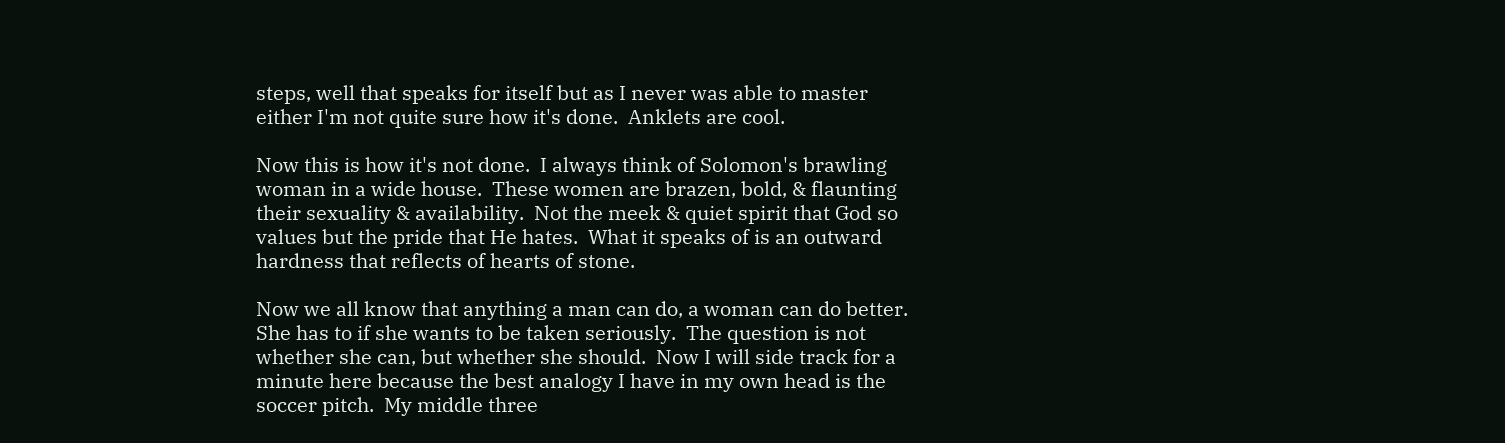steps, well that speaks for itself but as I never was able to master either I'm not quite sure how it's done.  Anklets are cool.

Now this is how it's not done.  I always think of Solomon's brawling woman in a wide house.  These women are brazen, bold, & flaunting their sexuality & availability.  Not the meek & quiet spirit that God so values but the pride that He hates.  What it speaks of is an outward hardness that reflects of hearts of stone.

Now we all know that anything a man can do, a woman can do better.  She has to if she wants to be taken seriously.  The question is not whether she can, but whether she should.  Now I will side track for a minute here because the best analogy I have in my own head is the soccer pitch.  My middle three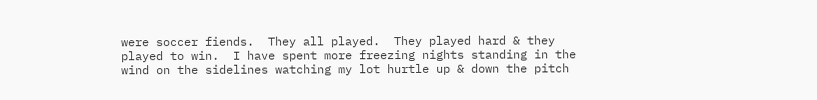were soccer fiends.  They all played.  They played hard & they played to win.  I have spent more freezing nights standing in the wind on the sidelines watching my lot hurtle up & down the pitch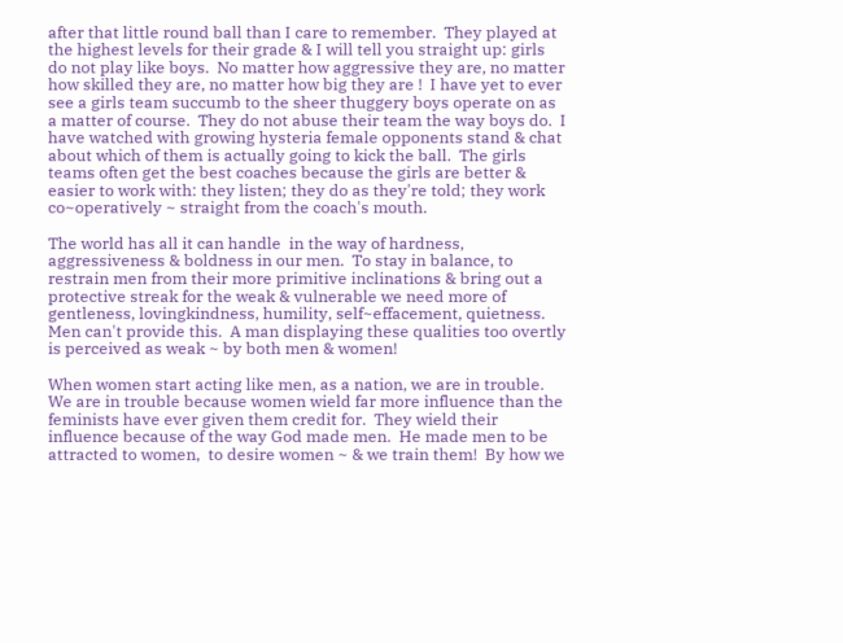after that little round ball than I care to remember.  They played at the highest levels for their grade & I will tell you straight up: girls do not play like boys.  No matter how aggressive they are, no matter how skilled they are, no matter how big they are !  I have yet to ever see a girls team succumb to the sheer thuggery boys operate on as a matter of course.  They do not abuse their team the way boys do.  I have watched with growing hysteria female opponents stand & chat about which of them is actually going to kick the ball.  The girls teams often get the best coaches because the girls are better & easier to work with: they listen; they do as they're told; they work co~operatively ~ straight from the coach's mouth.

The world has all it can handle  in the way of hardness, aggressiveness & boldness in our men.  To stay in balance, to restrain men from their more primitive inclinations & bring out a protective streak for the weak & vulnerable we need more of gentleness, lovingkindness, humility, self~effacement, quietness.  Men can't provide this.  A man displaying these qualities too overtly is perceived as weak ~ by both men & women!

When women start acting like men, as a nation, we are in trouble.  We are in trouble because women wield far more influence than the feminists have ever given them credit for.  They wield their influence because of the way God made men.  He made men to be attracted to women,  to desire women ~ & we train them!  By how we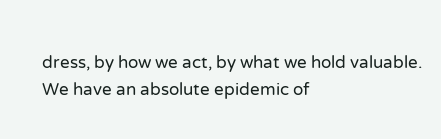dress, by how we act, by what we hold valuable.  We have an absolute epidemic of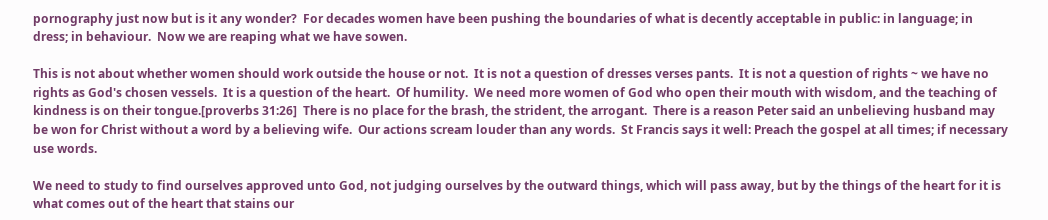pornography just now but is it any wonder?  For decades women have been pushing the boundaries of what is decently acceptable in public: in language; in dress; in behaviour.  Now we are reaping what we have sowen.

This is not about whether women should work outside the house or not.  It is not a question of dresses verses pants.  It is not a question of rights ~ we have no rights as God's chosen vessels.  It is a question of the heart.  Of humility.  We need more women of God who open their mouth with wisdom, and the teaching of kindness is on their tongue.[proverbs 31:26]  There is no place for the brash, the strident, the arrogant.  There is a reason Peter said an unbelieving husband may be won for Christ without a word by a believing wife.  Our actions scream louder than any words.  St Francis says it well: Preach the gospel at all times; if necessary use words.

We need to study to find ourselves approved unto God, not judging ourselves by the outward things, which will pass away, but by the things of the heart for it is what comes out of the heart that stains our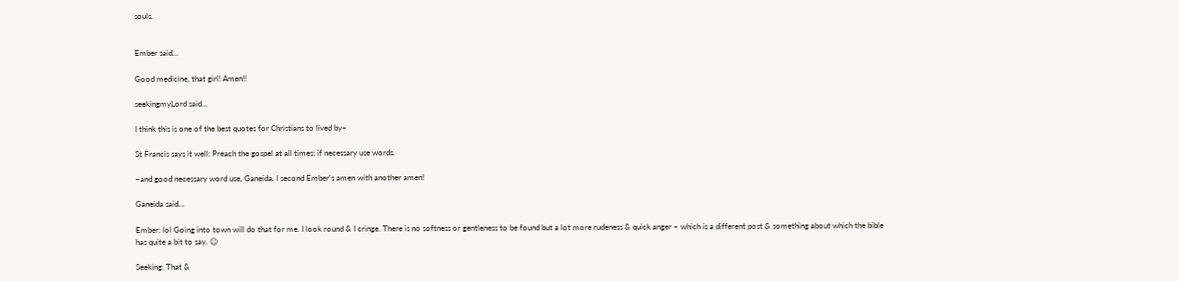souls.


Ember said...

Good medicine, that girl! Amen!!

seekingmyLord said...

I think this is one of the best quotes for Christians to lived by~

St Francis says it well: Preach the gospel at all times; if necessary use words.

~and good necessary word use, Ganeida. I second Ember's amen with another amen!

Ganeida said...

Ember: lol Going into town will do that for me. I look round & I cringe. There is no softness or gentleness to be found but a lot more rudeness & quick anger ~ which is a different post & something about which the bible has quite a bit to say. ☺

Seeking: That &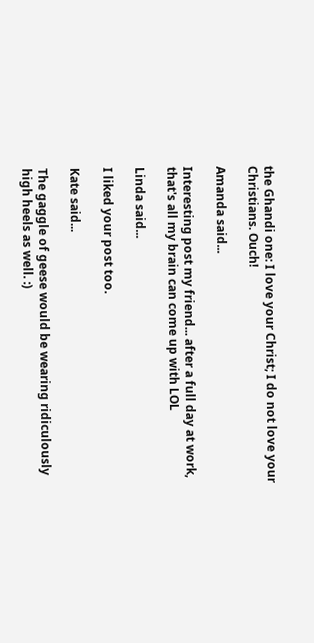the Ghandi one: I love your Christ; I do not love your Christians. Ouch!

Amanda said...

Interesting post my friend... after a full day at work, that's all my brain can come up with LOL

Linda said...

I liked your post too.

Kate said...

The gaggle of geese would be wearing ridiculously high heels as well. :)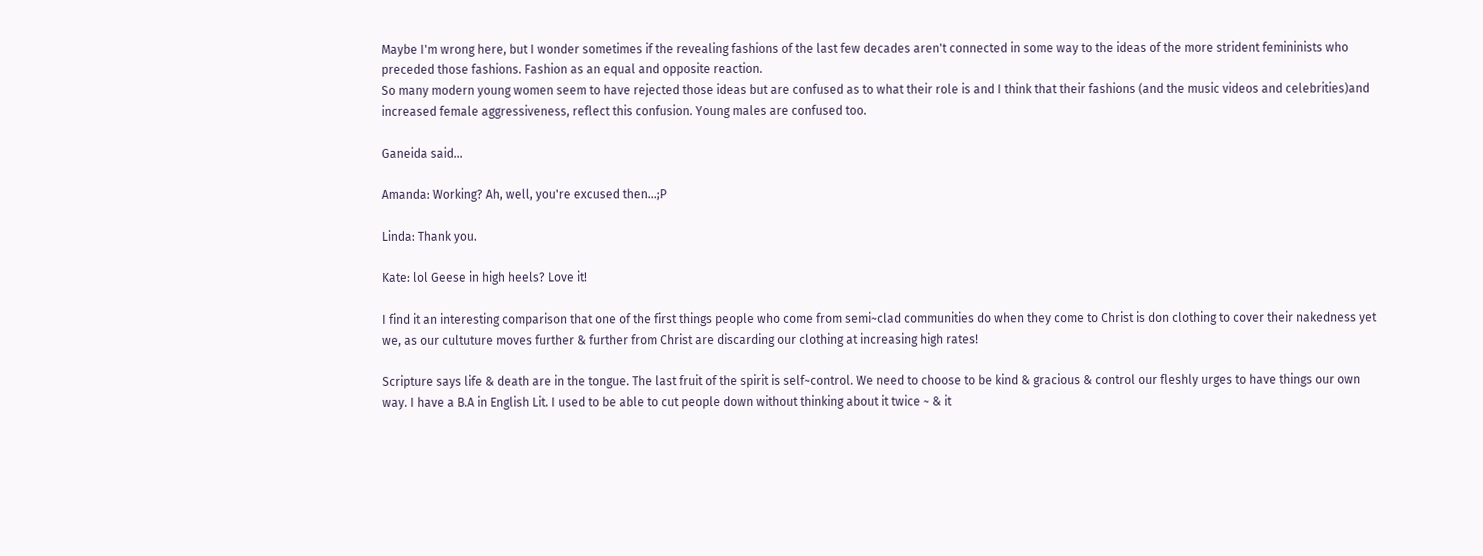Maybe I'm wrong here, but I wonder sometimes if the revealing fashions of the last few decades aren't connected in some way to the ideas of the more strident femininists who preceded those fashions. Fashion as an equal and opposite reaction.
So many modern young women seem to have rejected those ideas but are confused as to what their role is and I think that their fashions (and the music videos and celebrities)and increased female aggressiveness, reflect this confusion. Young males are confused too.

Ganeida said...

Amanda: Working? Ah, well, you're excused then...;P

Linda: Thank you.

Kate: lol Geese in high heels? Love it!

I find it an interesting comparison that one of the first things people who come from semi~clad communities do when they come to Christ is don clothing to cover their nakedness yet we, as our cultuture moves further & further from Christ are discarding our clothing at increasing high rates!

Scripture says life & death are in the tongue. The last fruit of the spirit is self~control. We need to choose to be kind & gracious & control our fleshly urges to have things our own way. I have a B.A in English Lit. I used to be able to cut people down without thinking about it twice ~ & it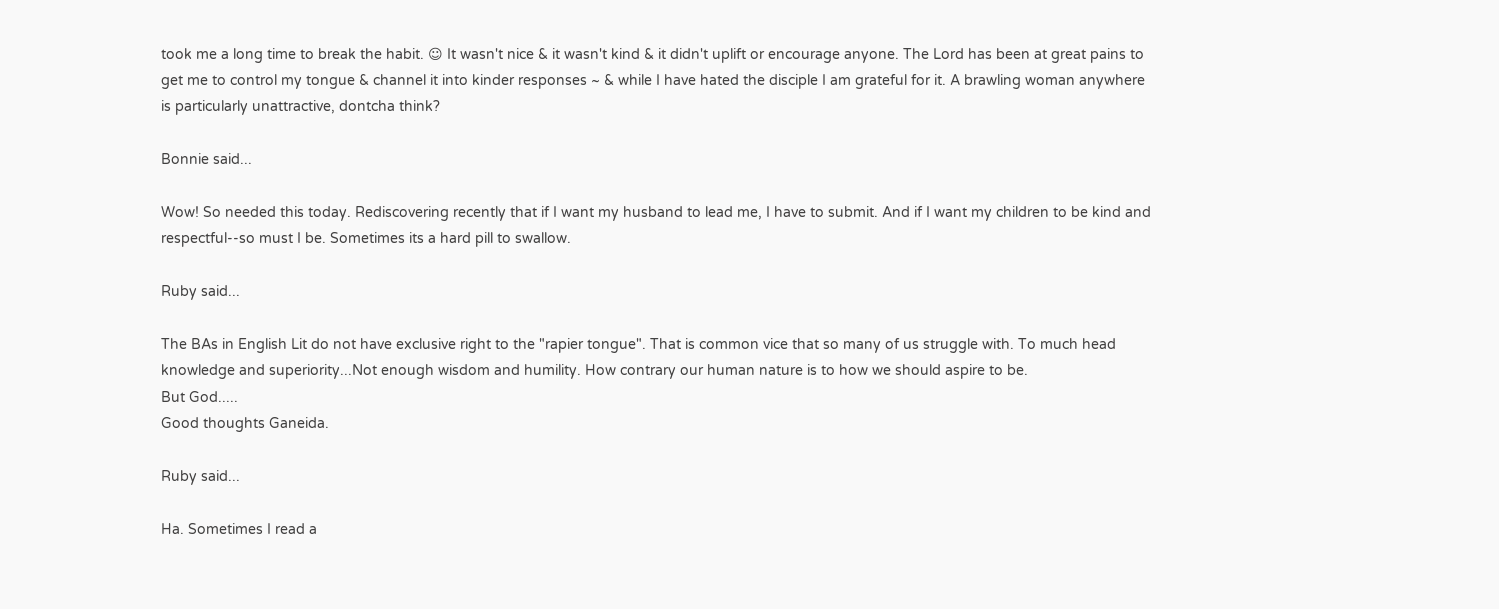took me a long time to break the habit. ☺ It wasn't nice & it wasn't kind & it didn't uplift or encourage anyone. The Lord has been at great pains to get me to control my tongue & channel it into kinder responses ~ & while I have hated the disciple I am grateful for it. A brawling woman anywhere is particularly unattractive, dontcha think?

Bonnie said...

Wow! So needed this today. Rediscovering recently that if I want my husband to lead me, I have to submit. And if I want my children to be kind and respectful--so must I be. Sometimes its a hard pill to swallow.

Ruby said...

The BAs in English Lit do not have exclusive right to the "rapier tongue". That is common vice that so many of us struggle with. To much head knowledge and superiority...Not enough wisdom and humility. How contrary our human nature is to how we should aspire to be.
But God.....
Good thoughts Ganeida.

Ruby said...

Ha. Sometimes I read a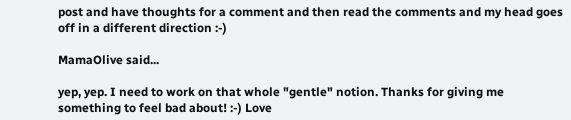post and have thoughts for a comment and then read the comments and my head goes off in a different direction :-)

MamaOlive said...

yep, yep. I need to work on that whole "gentle" notion. Thanks for giving me something to feel bad about! :-) Love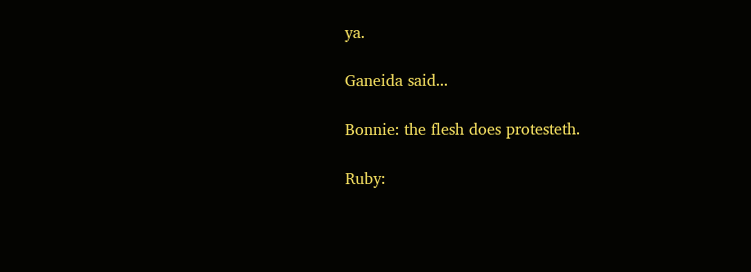ya.

Ganeida said...

Bonnie: the flesh does protesteth.

Ruby: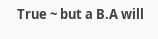True ~ but a B.A will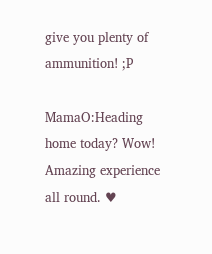give you plenty of ammunition! ;P

MamaO:Heading home today? Wow! Amazing experience all round. ♥